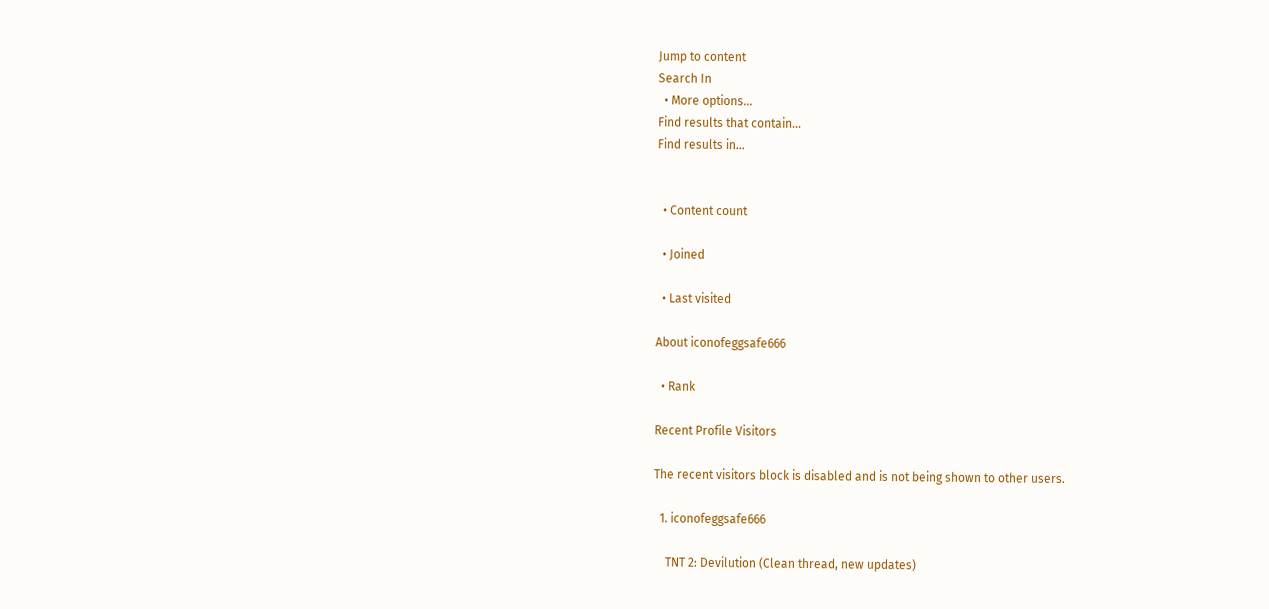Jump to content
Search In
  • More options...
Find results that contain...
Find results in...


  • Content count

  • Joined

  • Last visited

About iconofeggsafe666

  • Rank

Recent Profile Visitors

The recent visitors block is disabled and is not being shown to other users.

  1. iconofeggsafe666

    TNT 2: Devilution (Clean thread, new updates)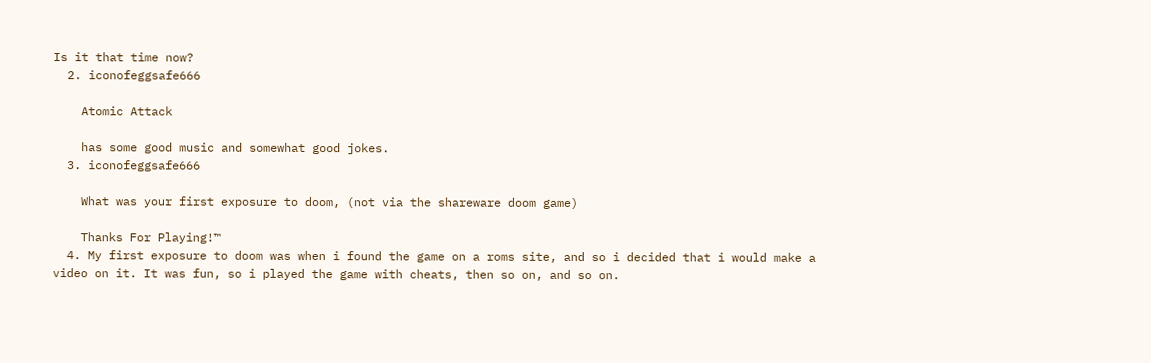Is it that time now?
  2. iconofeggsafe666

    Atomic Attack

    has some good music and somewhat good jokes.
  3. iconofeggsafe666

    What was your first exposure to doom, (not via the shareware doom game)

    Thanks For Playing!™
  4. My first exposure to doom was when i found the game on a roms site, and so i decided that i would make a video on it. It was fun, so i played the game with cheats, then so on, and so on.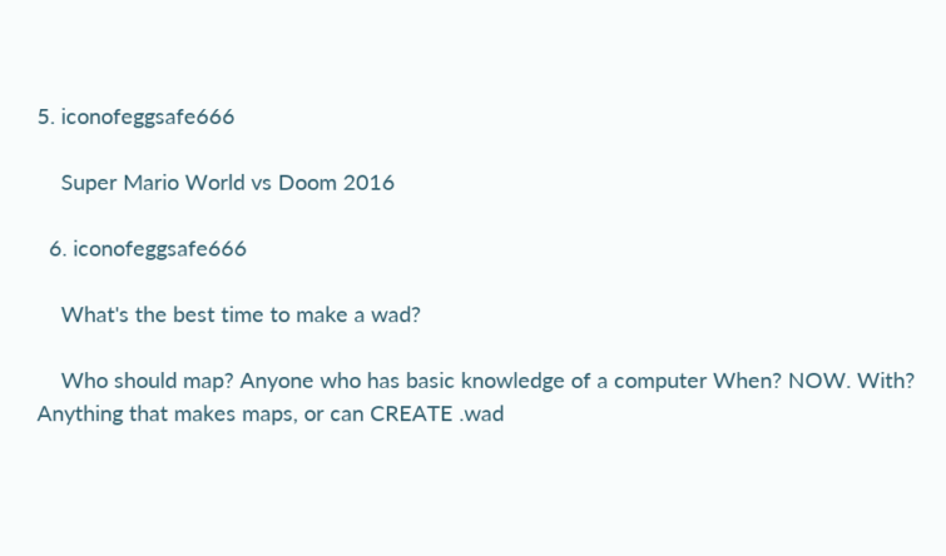5. iconofeggsafe666

    Super Mario World vs Doom 2016

  6. iconofeggsafe666

    What's the best time to make a wad?

    Who should map? Anyone who has basic knowledge of a computer When? NOW. With? Anything that makes maps, or can CREATE .wad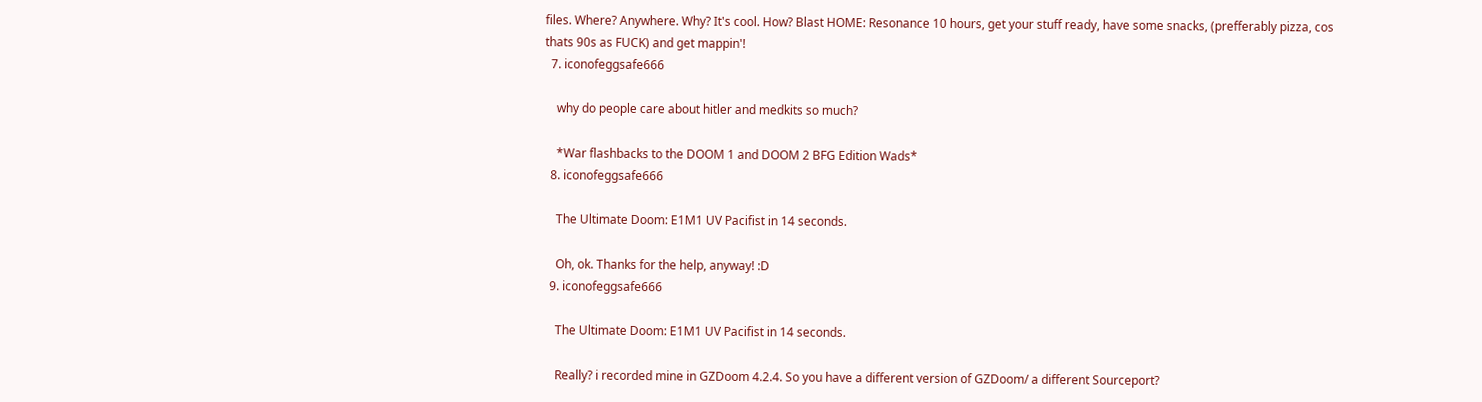files. Where? Anywhere. Why? It's cool. How? Blast HOME: Resonance 10 hours, get your stuff ready, have some snacks, (prefferably pizza, cos thats 90s as FUCK) and get mappin'!
  7. iconofeggsafe666

    why do people care about hitler and medkits so much?

    *War flashbacks to the DOOM 1 and DOOM 2 BFG Edition Wads*
  8. iconofeggsafe666

    The Ultimate Doom: E1M1 UV Pacifist in 14 seconds.

    Oh, ok. Thanks for the help, anyway! :D
  9. iconofeggsafe666

    The Ultimate Doom: E1M1 UV Pacifist in 14 seconds.

    Really? i recorded mine in GZDoom 4.2.4. So you have a different version of GZDoom/ a different Sourceport?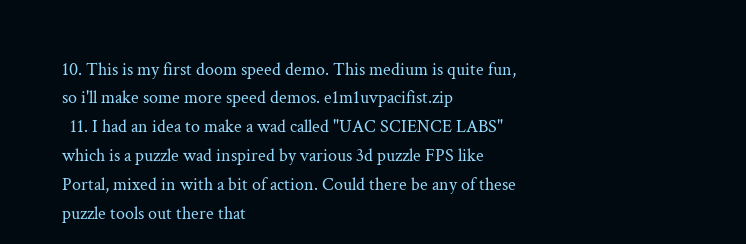10. This is my first doom speed demo. This medium is quite fun, so i'll make some more speed demos. e1m1uvpacifist.zip
  11. I had an idea to make a wad called "UAC SCIENCE LABS" which is a puzzle wad inspired by various 3d puzzle FPS like Portal, mixed in with a bit of action. Could there be any of these puzzle tools out there that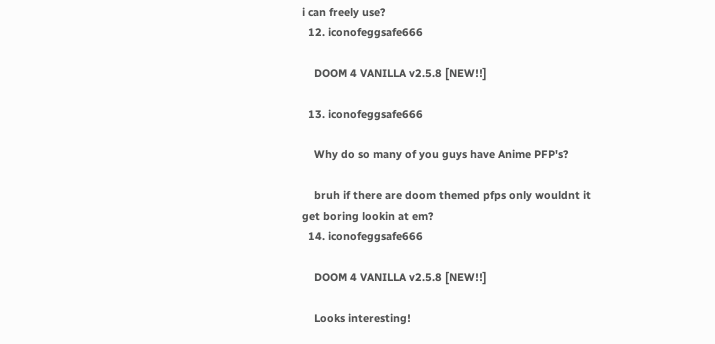i can freely use?
  12. iconofeggsafe666

    DOOM 4 VANILLA v2.5.8 [NEW!!]

  13. iconofeggsafe666

    Why do so many of you guys have Anime PFP's?

    bruh if there are doom themed pfps only wouldnt it get boring lookin at em?
  14. iconofeggsafe666

    DOOM 4 VANILLA v2.5.8 [NEW!!]

    Looks interesting!